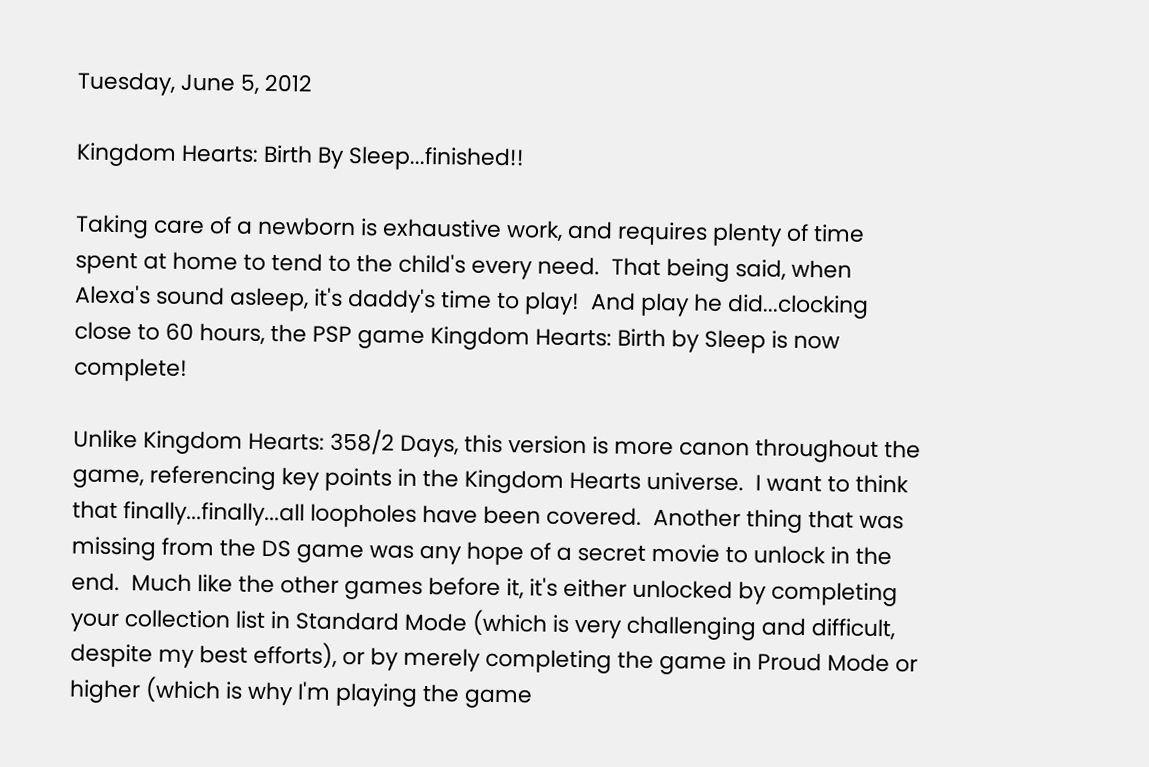Tuesday, June 5, 2012

Kingdom Hearts: Birth By Sleep...finished!!

Taking care of a newborn is exhaustive work, and requires plenty of time spent at home to tend to the child's every need.  That being said, when Alexa's sound asleep, it's daddy's time to play!  And play he did...clocking close to 60 hours, the PSP game Kingdom Hearts: Birth by Sleep is now complete!

Unlike Kingdom Hearts: 358/2 Days, this version is more canon throughout the game, referencing key points in the Kingdom Hearts universe.  I want to think that finally...finally...all loopholes have been covered.  Another thing that was missing from the DS game was any hope of a secret movie to unlock in the end.  Much like the other games before it, it's either unlocked by completing your collection list in Standard Mode (which is very challenging and difficult, despite my best efforts), or by merely completing the game in Proud Mode or higher (which is why I'm playing the game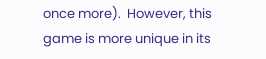once more).  However, this game is more unique in its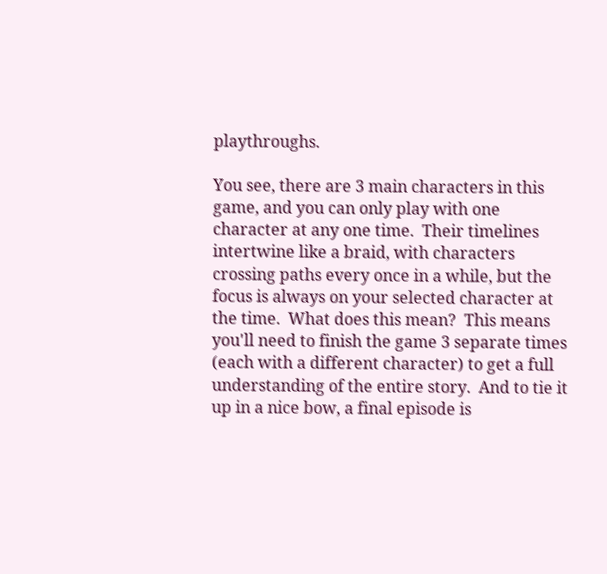playthroughs.

You see, there are 3 main characters in this game, and you can only play with one character at any one time.  Their timelines intertwine like a braid, with characters crossing paths every once in a while, but the focus is always on your selected character at the time.  What does this mean?  This means you'll need to finish the game 3 separate times (each with a different character) to get a full understanding of the entire story.  And to tie it up in a nice bow, a final episode is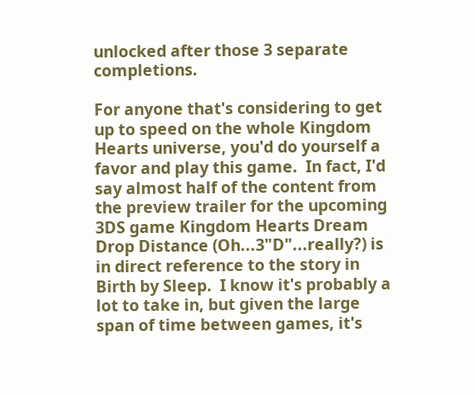unlocked after those 3 separate completions.

For anyone that's considering to get up to speed on the whole Kingdom Hearts universe, you'd do yourself a favor and play this game.  In fact, I'd say almost half of the content from the preview trailer for the upcoming 3DS game Kingdom Hearts Dream Drop Distance (Oh...3"D"...really?) is in direct reference to the story in Birth by Sleep.  I know it's probably a lot to take in, but given the large span of time between games, it's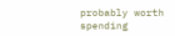probably worth spending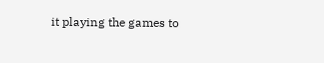it playing the games to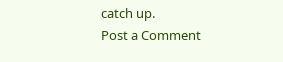catch up.
Post a Comment